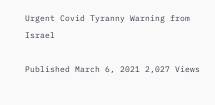Urgent Covid Tyranny Warning from Israel

Published March 6, 2021 2,027 Views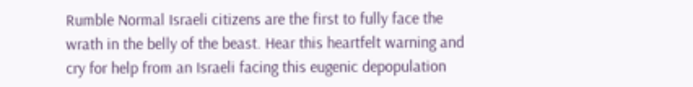Rumble Normal Israeli citizens are the first to fully face the wrath in the belly of the beast. Hear this heartfelt warning and cry for help from an Israeli facing this eugenic depopulation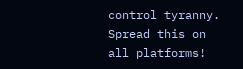control tyranny. Spread this on all platforms!